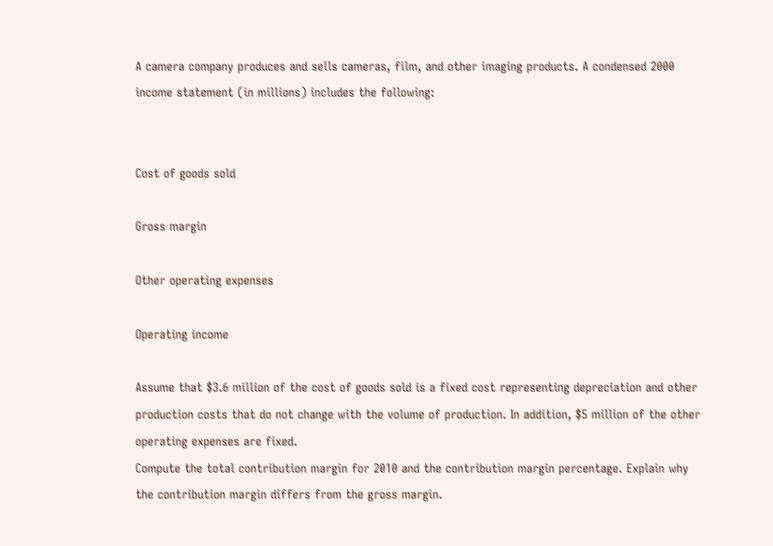A camera company produces and sells cameras, film, and other imaging products. A condensed 2000 income statement (in millions) includes the following:


Cost of goods sold

Gross margin

Other operating expenses

Operating income

Assume that $3.6 million of the cost of goods sold is a fixed cost representing depreciation and other production costs that do not change with the volume of production. In addition, $5 million of the other operating expenses are fixed.
Compute the total contribution margin for 2010 and the contribution margin percentage. Explain why the contribution margin differs from the gross margin.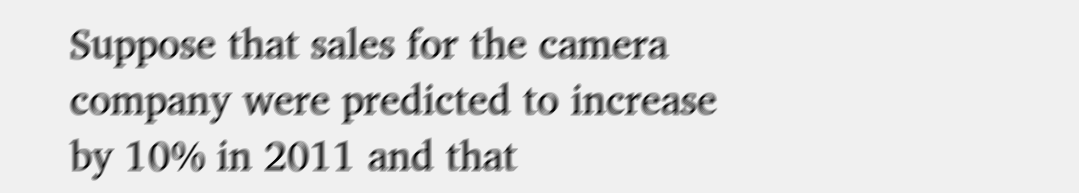Suppose that sales for the camera company were predicted to increase by 10% in 2011 and that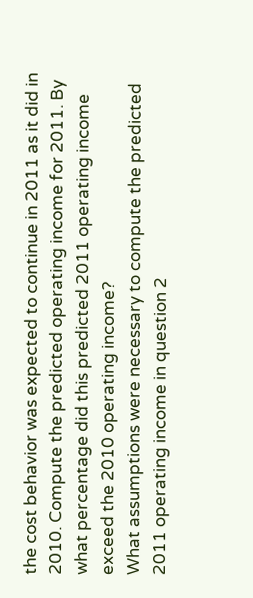the cost behavior was expected to continue in 2011 as it did in 2010. Compute the predicted operating income for 2011. By what percentage did this predicted 2011 operating income exceed the 2010 operating income?
What assumptions were necessary to compute the predicted 2011 operating income in question 2